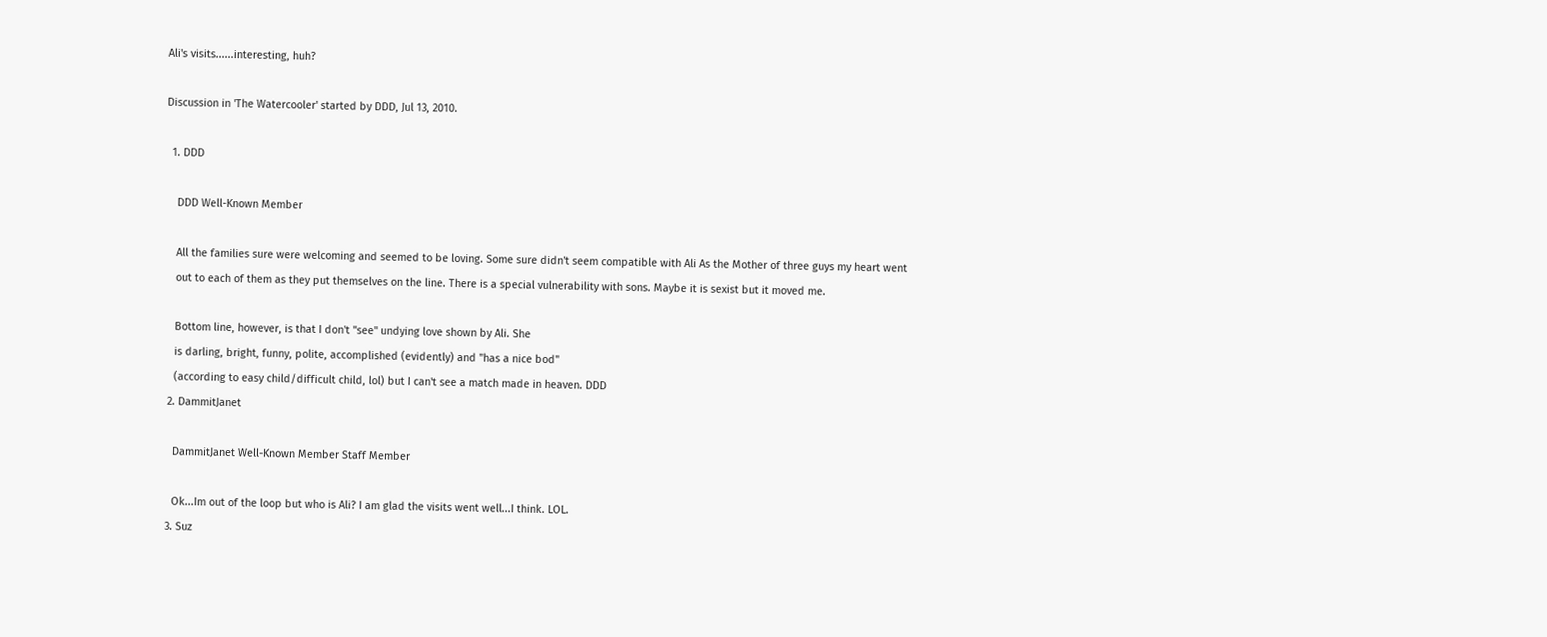Ali's visits......interesting, huh?

Discussion in 'The Watercooler' started by DDD, Jul 13, 2010.

  1. DDD

    DDD Well-Known Member

    All the families sure were welcoming and seemed to be loving. Some sure didn't seem compatible with Ali As the Mother of three guys my heart went
    out to each of them as they put themselves on the line. There is a special vulnerability with sons. Maybe it is sexist but it moved me.

    Bottom line, however, is that I don't "see" undying love shown by Ali. She
    is darling, bright, funny, polite, accomplished (evidently) and "has a nice bod"
    (according to easy child/difficult child, lol) but I can't see a match made in heaven. DDD
  2. DammitJanet

    DammitJanet Well-Known Member Staff Member

    Ok...Im out of the loop but who is Ali? I am glad the visits went well...I think. LOL.
  3. Suz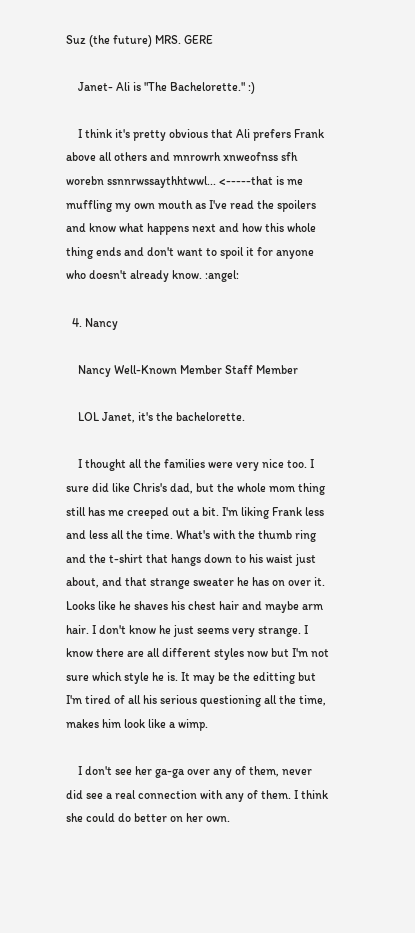Suz (the future) MRS. GERE

    Janet- Ali is "The Bachelorette." :)

    I think it's pretty obvious that Ali prefers Frank above all others and mnrowrh xnweofnss sfh worebn ssnnrwssaythhtwwl... <-----that is me muffling my own mouth as I've read the spoilers and know what happens next and how this whole thing ends and don't want to spoil it for anyone who doesn't already know. :angel:

  4. Nancy

    Nancy Well-Known Member Staff Member

    LOL Janet, it's the bachelorette.

    I thought all the families were very nice too. I sure did like Chris's dad, but the whole mom thing still has me creeped out a bit. I'm liking Frank less and less all the time. What's with the thumb ring and the t-shirt that hangs down to his waist just about, and that strange sweater he has on over it. Looks like he shaves his chest hair and maybe arm hair. I don't know he just seems very strange. I know there are all different styles now but I'm not sure which style he is. It may be the editting but I'm tired of all his serious questioning all the time, makes him look like a wimp.

    I don't see her ga-ga over any of them, never did see a real connection with any of them. I think she could do better on her own.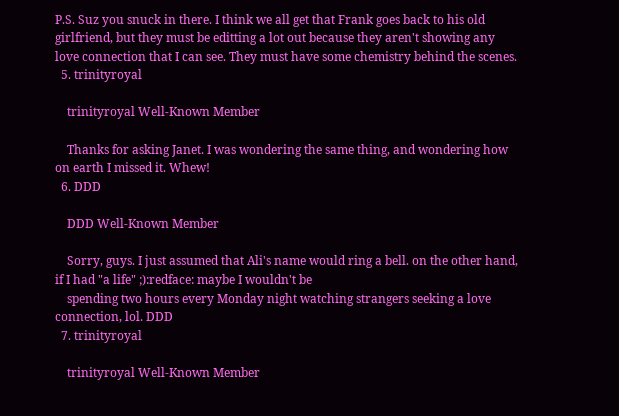P.S. Suz you snuck in there. I think we all get that Frank goes back to his old girlfriend, but they must be editting a lot out because they aren't showing any love connection that I can see. They must have some chemistry behind the scenes.
  5. trinityroyal

    trinityroyal Well-Known Member

    Thanks for asking Janet. I was wondering the same thing, and wondering how on earth I missed it. Whew!
  6. DDD

    DDD Well-Known Member

    Sorry, guys. I just assumed that Ali's name would ring a bell. on the other hand, if I had "a life" ;):redface: maybe I wouldn't be
    spending two hours every Monday night watching strangers seeking a love connection, lol. DDD
  7. trinityroyal

    trinityroyal Well-Known Member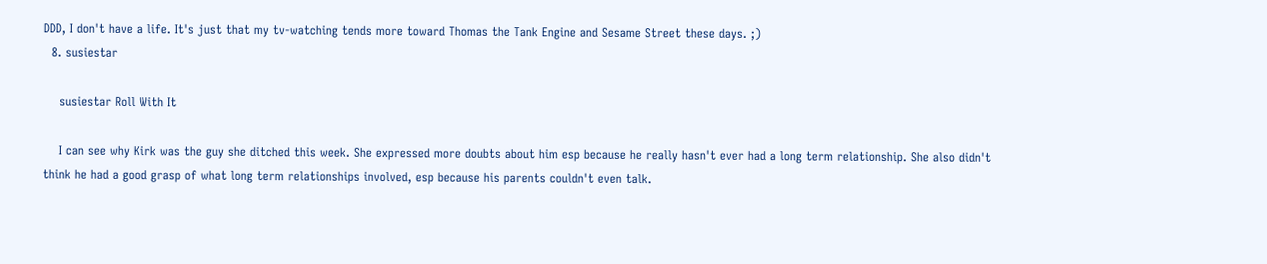DDD, I don't have a life. It's just that my tv-watching tends more toward Thomas the Tank Engine and Sesame Street these days. ;)
  8. susiestar

    susiestar Roll With It

    I can see why Kirk was the guy she ditched this week. She expressed more doubts about him esp because he really hasn't ever had a long term relationship. She also didn't think he had a good grasp of what long term relationships involved, esp because his parents couldn't even talk.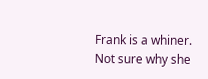Frank is a whiner. Not sure why she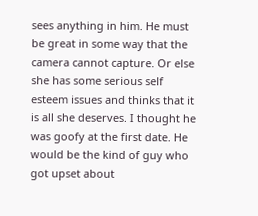sees anything in him. He must be great in some way that the camera cannot capture. Or else she has some serious self esteem issues and thinks that it is all she deserves. I thought he was goofy at the first date. He would be the kind of guy who got upset about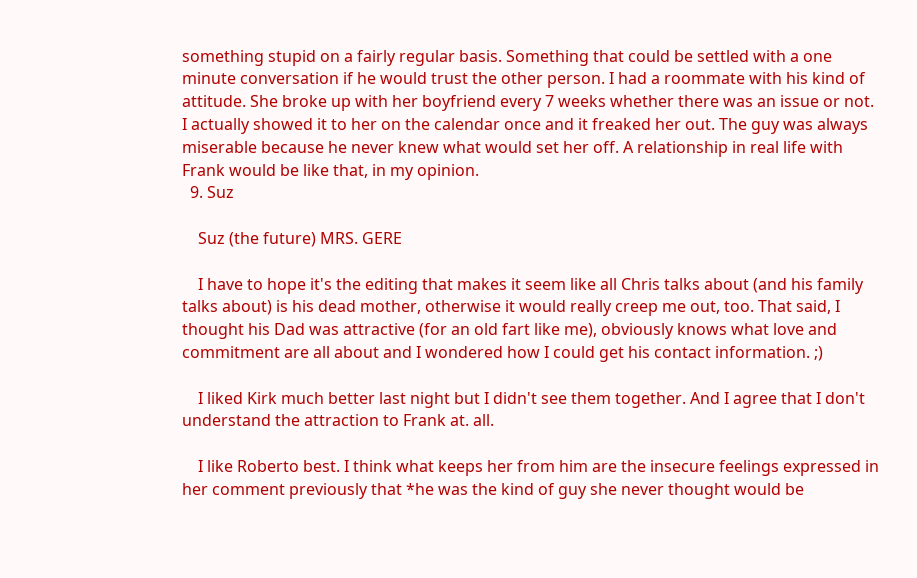something stupid on a fairly regular basis. Something that could be settled with a one minute conversation if he would trust the other person. I had a roommate with his kind of attitude. She broke up with her boyfriend every 7 weeks whether there was an issue or not. I actually showed it to her on the calendar once and it freaked her out. The guy was always miserable because he never knew what would set her off. A relationship in real life with Frank would be like that, in my opinion.
  9. Suz

    Suz (the future) MRS. GERE

    I have to hope it's the editing that makes it seem like all Chris talks about (and his family talks about) is his dead mother, otherwise it would really creep me out, too. That said, I thought his Dad was attractive (for an old fart like me), obviously knows what love and commitment are all about and I wondered how I could get his contact information. ;)

    I liked Kirk much better last night but I didn't see them together. And I agree that I don't understand the attraction to Frank at. all.

    I like Roberto best. I think what keeps her from him are the insecure feelings expressed in her comment previously that *he was the kind of guy she never thought would be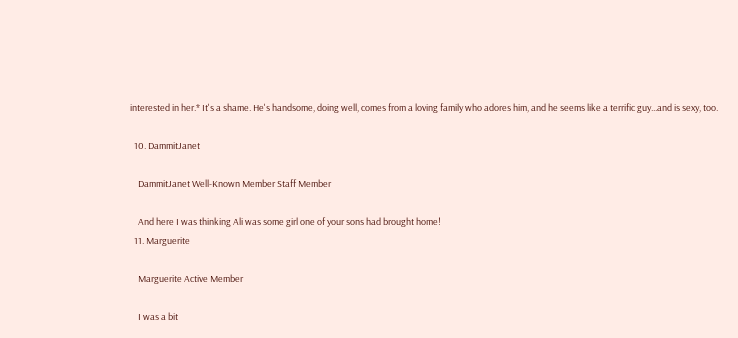interested in her.* It's a shame. He's handsome, doing well, comes from a loving family who adores him, and he seems like a terrific guy...and is sexy, too.

  10. DammitJanet

    DammitJanet Well-Known Member Staff Member

    And here I was thinking Ali was some girl one of your sons had brought home!
  11. Marguerite

    Marguerite Active Member

    I was a bit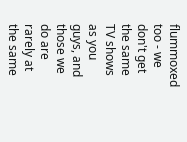flummoxed too - we don't get the same TV shows as you guys, and those we do are rarely at the same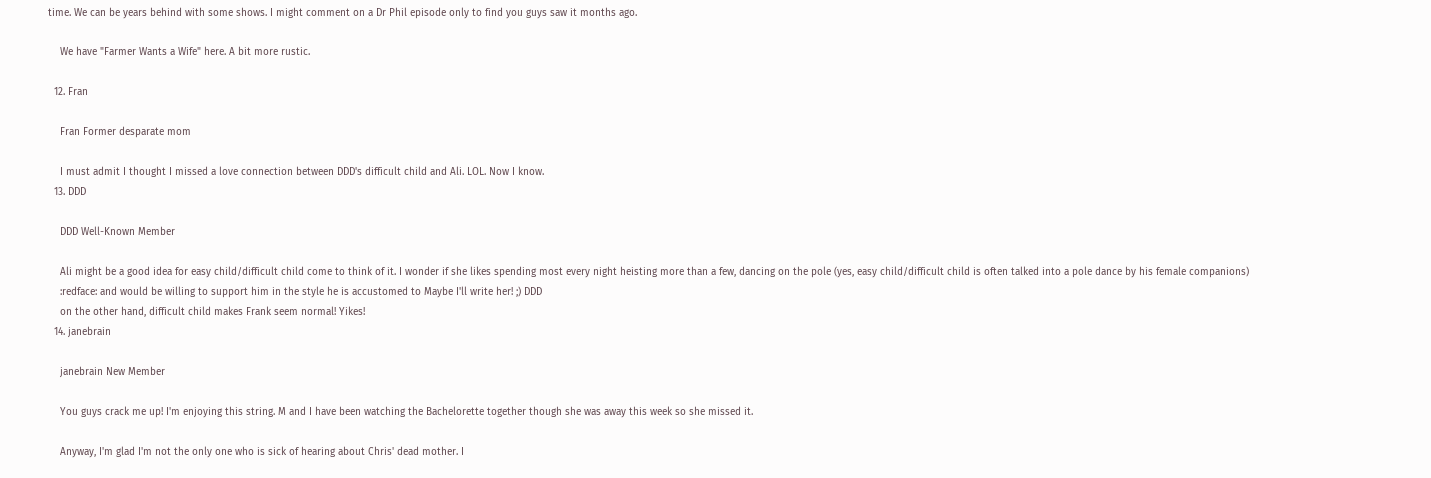time. We can be years behind with some shows. I might comment on a Dr Phil episode only to find you guys saw it months ago.

    We have "Farmer Wants a Wife" here. A bit more rustic.

  12. Fran

    Fran Former desparate mom

    I must admit I thought I missed a love connection between DDD's difficult child and Ali. LOL. Now I know.
  13. DDD

    DDD Well-Known Member

    Ali might be a good idea for easy child/difficult child come to think of it. I wonder if she likes spending most every night heisting more than a few, dancing on the pole (yes, easy child/difficult child is often talked into a pole dance by his female companions)
    :redface: and would be willing to support him in the style he is accustomed to Maybe I'll write her! ;) DDD
    on the other hand, difficult child makes Frank seem normal! Yikes!
  14. janebrain

    janebrain New Member

    You guys crack me up! I'm enjoying this string. M and I have been watching the Bachelorette together though she was away this week so she missed it.

    Anyway, I'm glad I'm not the only one who is sick of hearing about Chris' dead mother. I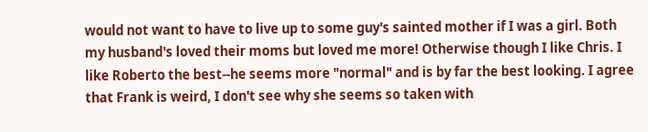would not want to have to live up to some guy's sainted mother if I was a girl. Both my husband's loved their moms but loved me more! Otherwise though I like Chris. I like Roberto the best--he seems more "normal" and is by far the best looking. I agree that Frank is weird, I don't see why she seems so taken with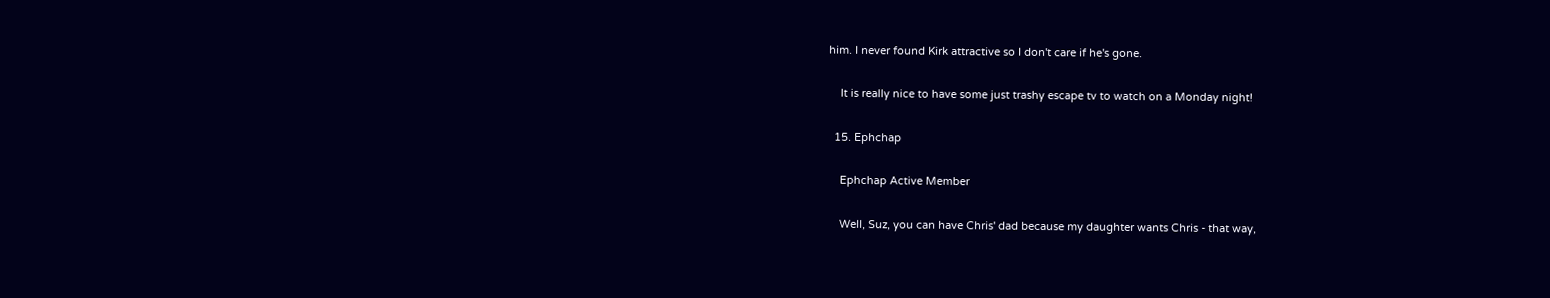him. I never found Kirk attractive so I don't care if he's gone.

    It is really nice to have some just trashy escape tv to watch on a Monday night!

  15. Ephchap

    Ephchap Active Member

    Well, Suz, you can have Chris' dad because my daughter wants Chris - that way,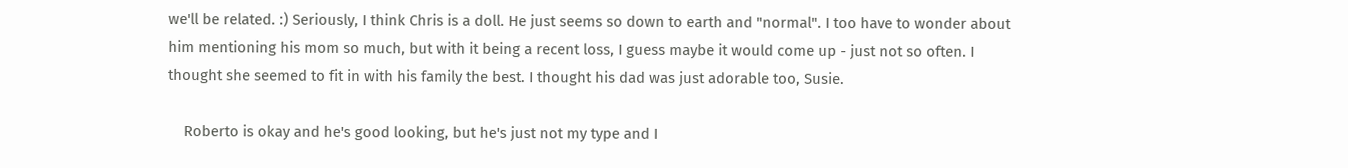we'll be related. :) Seriously, I think Chris is a doll. He just seems so down to earth and "normal". I too have to wonder about him mentioning his mom so much, but with it being a recent loss, I guess maybe it would come up - just not so often. I thought she seemed to fit in with his family the best. I thought his dad was just adorable too, Susie.

    Roberto is okay and he's good looking, but he's just not my type and I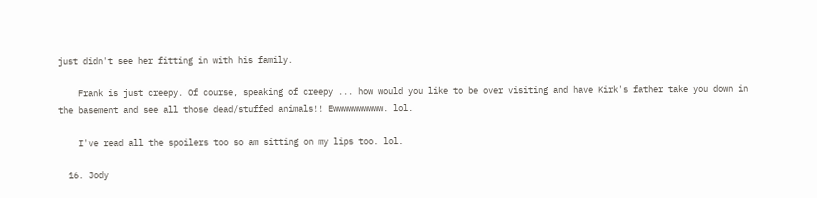just didn't see her fitting in with his family.

    Frank is just creepy. Of course, speaking of creepy ... how would you like to be over visiting and have Kirk's father take you down in the basement and see all those dead/stuffed animals!! Ewwwwwwwwww. lol.

    I've read all the spoilers too so am sitting on my lips too. lol.

  16. Jody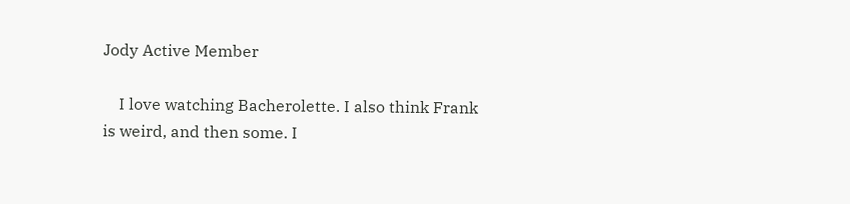Jody Active Member

    I love watching Bacherolette. I also think Frank is weird, and then some. I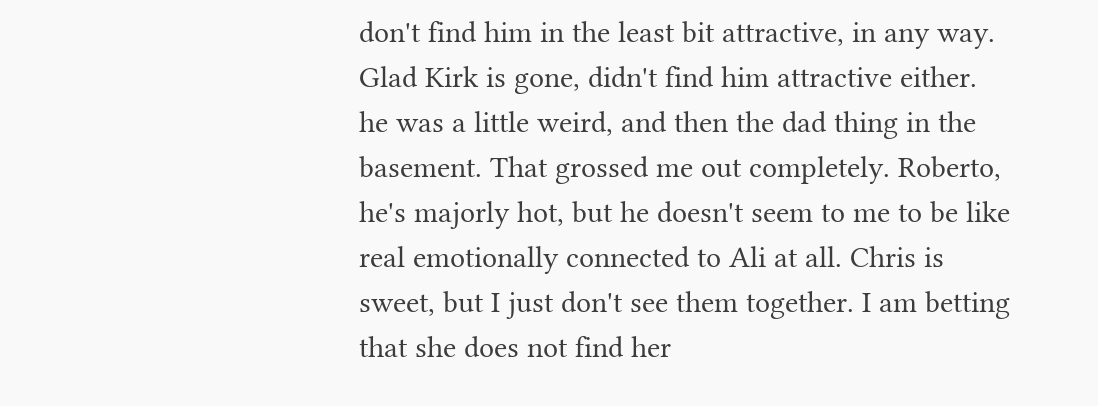don't find him in the least bit attractive, in any way. Glad Kirk is gone, didn't find him attractive either. he was a little weird, and then the dad thing in the basement. That grossed me out completely. Roberto, he's majorly hot, but he doesn't seem to me to be like real emotionally connected to Ali at all. Chris is sweet, but I just don't see them together. I am betting that she does not find her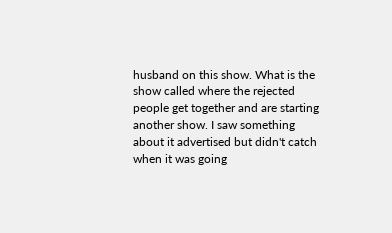husband on this show. What is the show called where the rejected people get together and are starting another show. I saw something about it advertised but didn't catch when it was going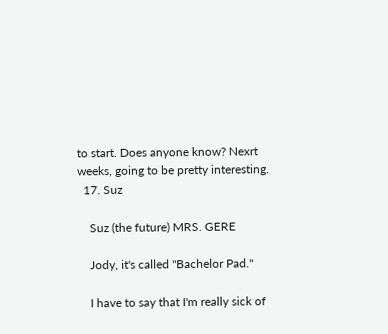to start. Does anyone know? Nexrt weeks, going to be pretty interesting.
  17. Suz

    Suz (the future) MRS. GERE

    Jody, it's called "Bachelor Pad."

    I have to say that I'm really sick of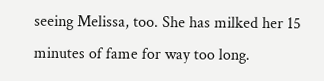seeing Melissa, too. She has milked her 15 minutes of fame for way too long.